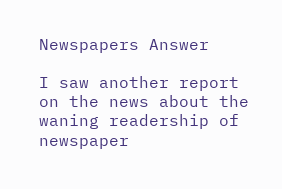Newspapers Answer

I saw another report on the news about the waning readership of newspaper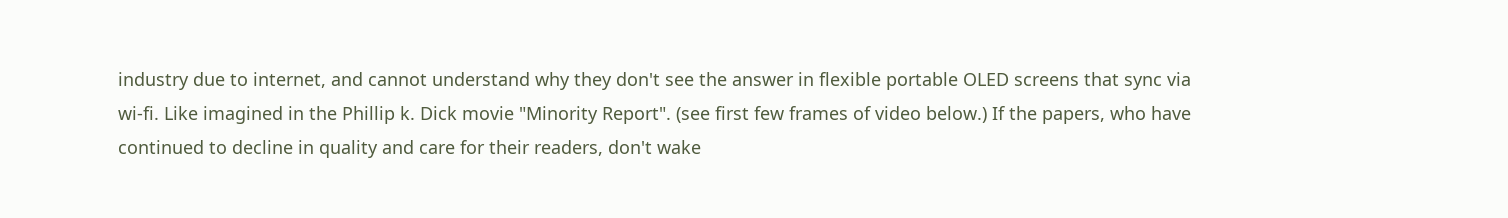industry due to internet, and cannot understand why they don't see the answer in flexible portable OLED screens that sync via wi-fi. Like imagined in the Phillip k. Dick movie "Minority Report". (see first few frames of video below.) If the papers, who have continued to decline in quality and care for their readers, don't wake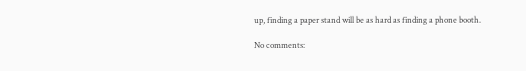up, finding a paper stand will be as hard as finding a phone booth.

No comments: